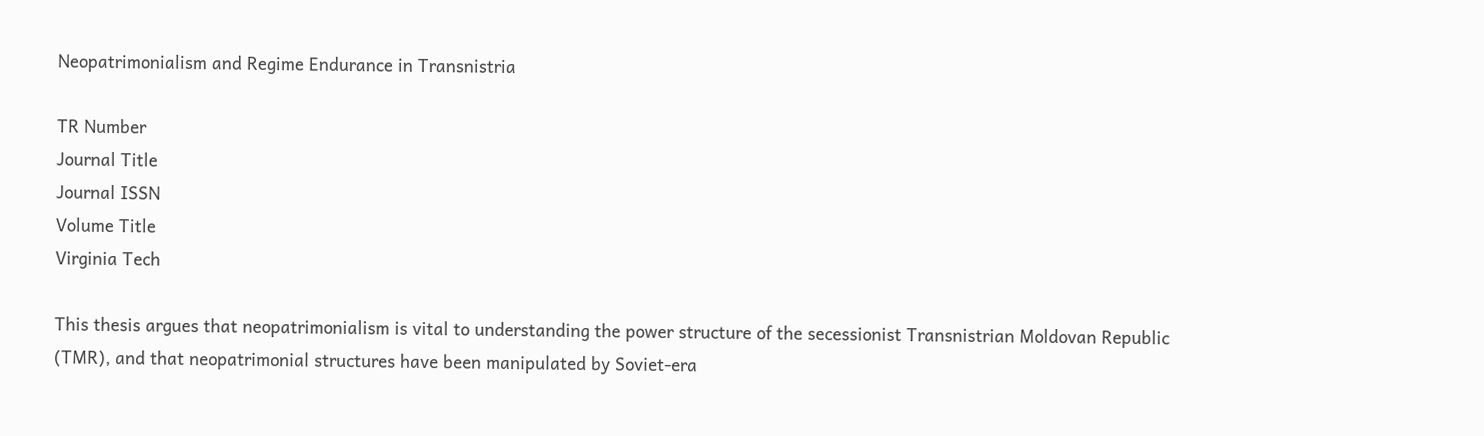Neopatrimonialism and Regime Endurance in Transnistria

TR Number
Journal Title
Journal ISSN
Volume Title
Virginia Tech

This thesis argues that neopatrimonialism is vital to understanding the power structure of the secessionist Transnistrian Moldovan Republic (TMR), and that neopatrimonial structures have been manipulated by Soviet-era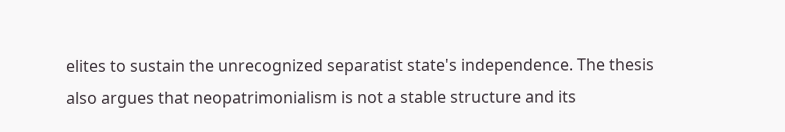elites to sustain the unrecognized separatist state's independence. The thesis also argues that neopatrimonialism is not a stable structure and its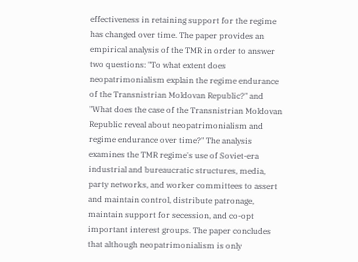effectiveness in retaining support for the regime has changed over time. The paper provides an empirical analysis of the TMR in order to answer two questions: "To what extent does neopatrimonialism explain the regime endurance of the Transnistrian Moldovan Republic?" and "What does the case of the Transnistrian Moldovan Republic reveal about neopatrimonialism and regime endurance over time?" The analysis examines the TMR regime's use of Soviet-era industrial and bureaucratic structures, media, party networks, and worker committees to assert and maintain control, distribute patronage, maintain support for secession, and co-opt important interest groups. The paper concludes that although neopatrimonialism is only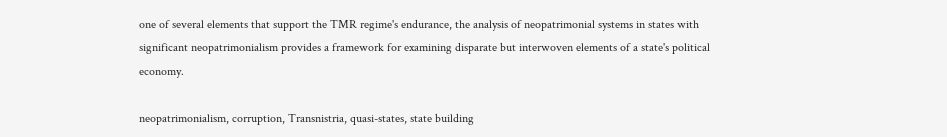one of several elements that support the TMR regime's endurance, the analysis of neopatrimonial systems in states with significant neopatrimonialism provides a framework for examining disparate but interwoven elements of a state's political economy.

neopatrimonialism, corruption, Transnistria, quasi-states, state building